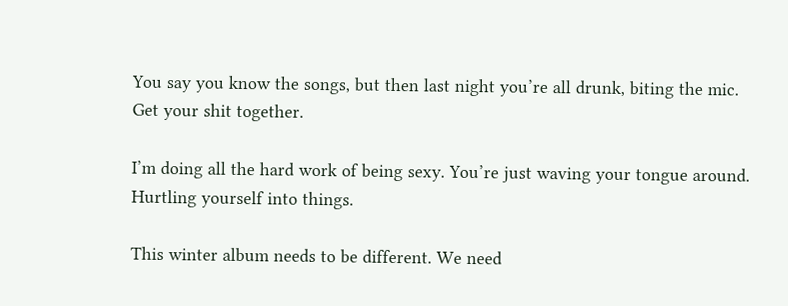You say you know the songs, but then last night you’re all drunk, biting the mic. Get your shit together.

I’m doing all the hard work of being sexy. You’re just waving your tongue around. Hurtling yourself into things.

This winter album needs to be different. We need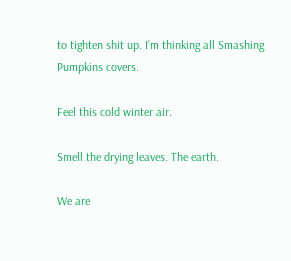to tighten shit up. I’m thinking all Smashing Pumpkins covers.

Feel this cold winter air.

Smell the drying leaves. The earth.

We are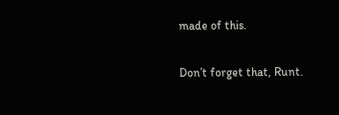made of this.

Don’t forget that, Runt.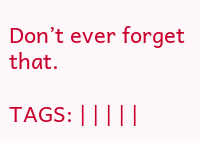Don’t ever forget that.

TAGS: | | | | |